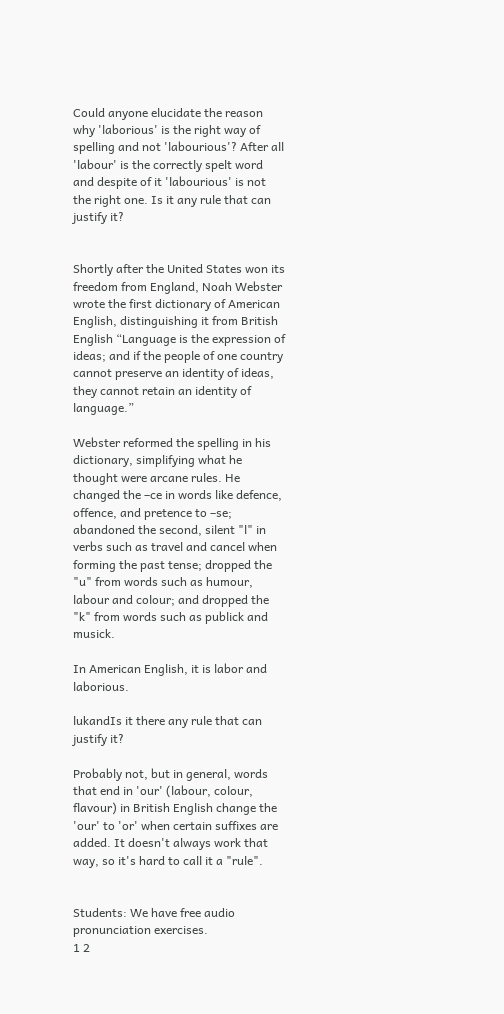Could anyone elucidate the reason why 'laborious' is the right way of spelling and not 'labourious'? After all 'labour' is the correctly spelt word and despite of it 'labourious' is not the right one. Is it any rule that can justify it?


Shortly after the United States won its freedom from England, Noah Webster wrote the first dictionary of American English, distinguishing it from British English “Language is the expression of ideas; and if the people of one country cannot preserve an identity of ideas, they cannot retain an identity of language.”

Webster reformed the spelling in his dictionary, simplifying what he thought were arcane rules. He changed the –ce in words like defence, offence, and pretence to –se; abandoned the second, silent "l" in verbs such as travel and cancel when forming the past tense; dropped the "u" from words such as humour, labour and colour; and dropped the "k" from words such as publick and musick.

In American English, it is labor and laborious.

lukandIs it there any rule that can justify it?

Probably not, but in general, words that end in 'our' (labour, colour, flavour) in British English change the 'our' to 'or' when certain suffixes are added. It doesn't always work that way, so it's hard to call it a "rule".


Students: We have free audio pronunciation exercises.
1 2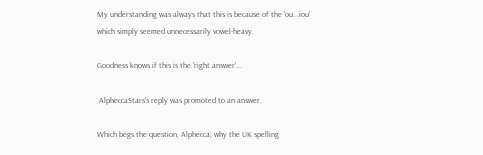My understanding was always that this is because of the 'ou...iou' which simply seemed unnecessarily vowel-heavy.

Goodness knows if this is the 'right answer'...

 AlpheccaStars's reply was promoted to an answer.

Which begs the question, Alphecca, why the UK spelling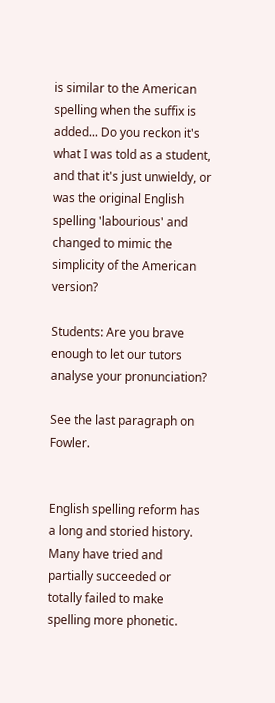is similar to the American spelling when the suffix is added... Do you reckon it's what I was told as a student, and that it's just unwieldy, or was the original English spelling 'labourious' and changed to mimic the simplicity of the American version?

Students: Are you brave enough to let our tutors analyse your pronunciation?

See the last paragraph on Fowler.


English spelling reform has a long and storied history. Many have tried and partially succeeded or totally failed to make spelling more phonetic.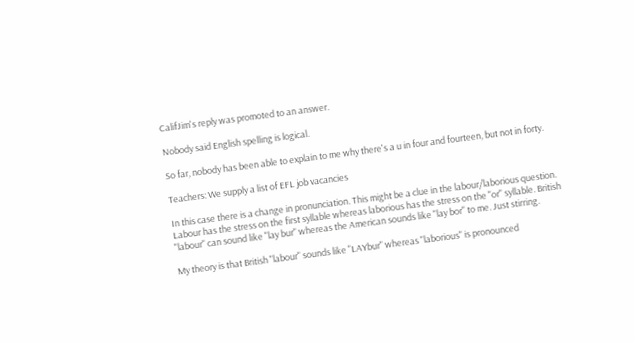CalifJim's reply was promoted to an answer.

Nobody said English spelling is logical.

So far, nobody has been able to explain to me why there's a u in four and fourteen, but not in forty.

Teachers: We supply a list of EFL job vacancies

In this case there is a change in pronunciation. This might be a clue in the labour/laborious question. Labour has the stress on the first syllable whereas laborious has the stress on the "or" syllable. British "labour" can sound like "lay bur" whereas the American sounds like "lay bor" to me. Just stirring.

My theory is that British "labour" sounds like "LAYbur" whereas "laborious" is pronounced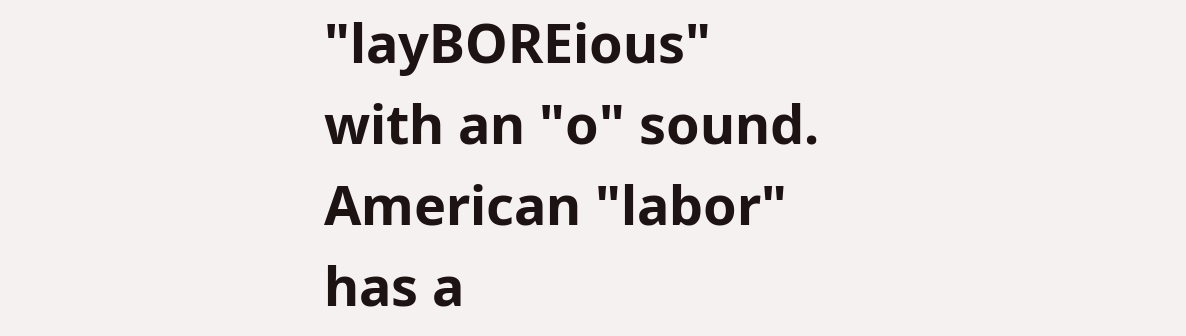"layBOREious" with an "o" sound. American "labor" has a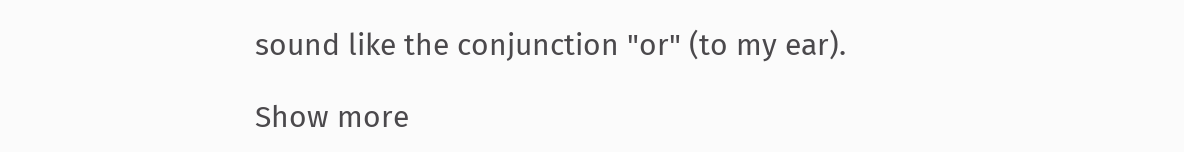sound like the conjunction "or" (to my ear).

Show more